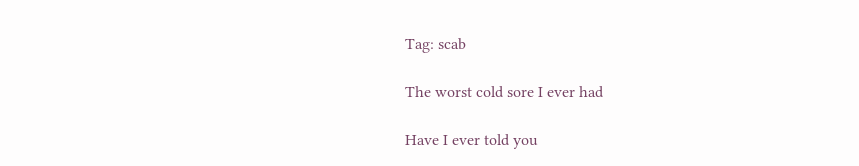Tag: scab

The worst cold sore I ever had

Have I ever told you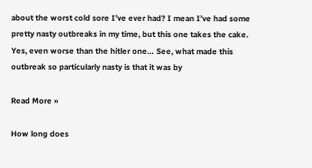about the worst cold sore I’ve ever had? I mean I’ve had some pretty nasty outbreaks in my time, but this one takes the cake. Yes, even worse than the hitler one… See, what made this outbreak so particularly nasty is that it was by

Read More »

How long does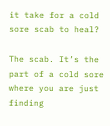it take for a cold sore scab to heal?

The scab. It’s the part of a cold sore where you are just finding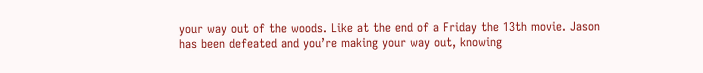your way out of the woods. Like at the end of a Friday the 13th movie. Jason has been defeated and you’re making your way out, knowing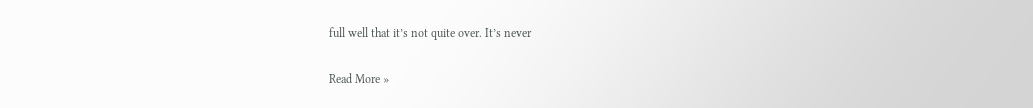full well that it’s not quite over. It’s never

Read More »